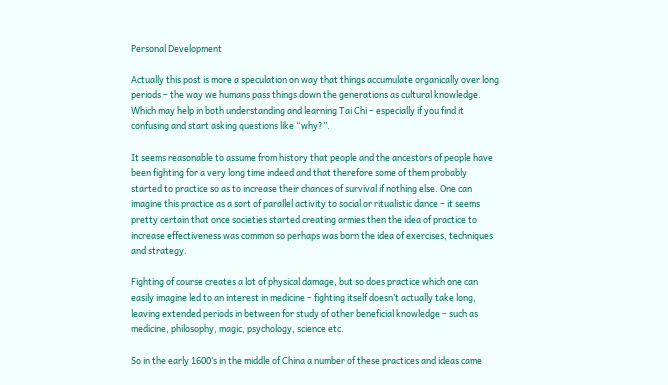Personal Development

Actually this post is more a speculation on way that things accumulate organically over long periods – the way we humans pass things down the generations as cultural knowledge. Which may help in both understanding and learning Tai Chi – especially if you find it confusing and start asking questions like “why?”.

It seems reasonable to assume from history that people and the ancestors of people have been fighting for a very long time indeed and that therefore some of them probably started to practice so as to increase their chances of survival if nothing else. One can imagine this practice as a sort of parallel activity to social or ritualistic dance – it seems pretty certain that once societies started creating armies then the idea of practice to increase effectiveness was common so perhaps was born the idea of exercises, techniques and strategy.

Fighting of course creates a lot of physical damage, but so does practice which one can easily imagine led to an interest in medicine – fighting itself doesn’t actually take long, leaving extended periods in between for study of other beneficial knowledge – such as medicine, philosophy, magic, psychology, science etc.

So in the early 1600’s in the middle of China a number of these practices and ideas came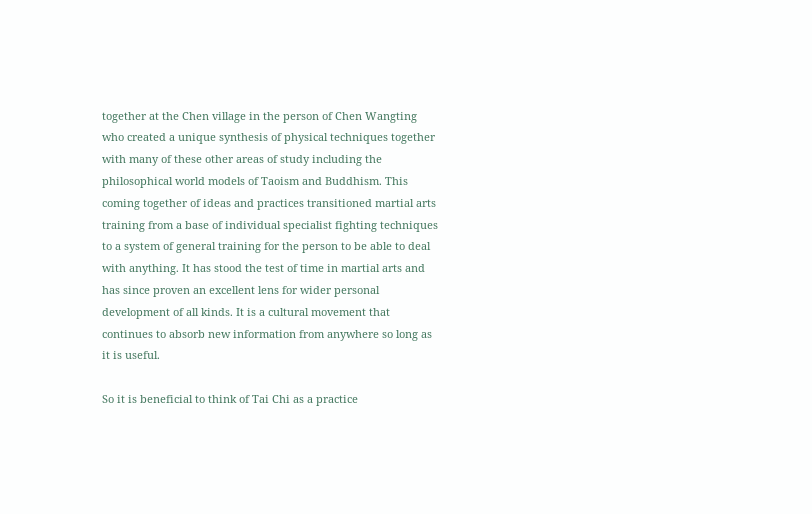together at the Chen village in the person of Chen Wangting who created a unique synthesis of physical techniques together with many of these other areas of study including the philosophical world models of Taoism and Buddhism. This coming together of ideas and practices transitioned martial arts training from a base of individual specialist fighting techniques to a system of general training for the person to be able to deal with anything. It has stood the test of time in martial arts and  has since proven an excellent lens for wider personal development of all kinds. It is a cultural movement that continues to absorb new information from anywhere so long as it is useful.

So it is beneficial to think of Tai Chi as a practice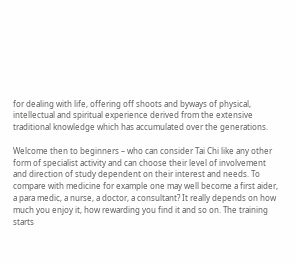for dealing with life, offering off shoots and byways of physical, intellectual and spiritual experience derived from the extensive traditional knowledge which has accumulated over the generations.

Welcome then to beginners – who can consider Tai Chi like any other form of specialist activity and can choose their level of involvement and direction of study dependent on their interest and needs. To compare with medicine for example one may well become a first aider, a para medic, a nurse, a doctor, a consultant? It really depends on how much you enjoy it, how rewarding you find it and so on. The training starts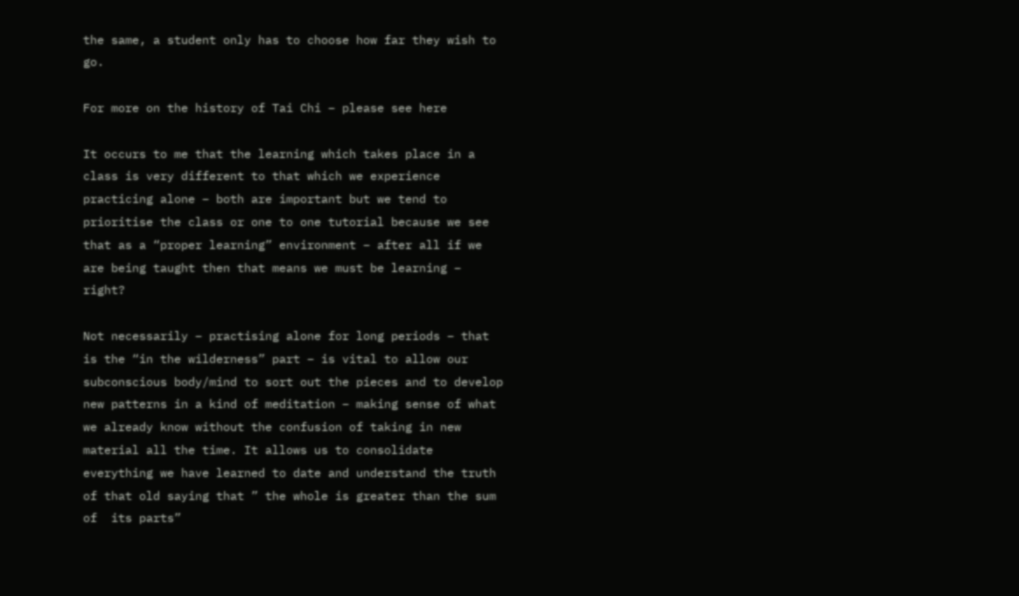the same, a student only has to choose how far they wish to go.

For more on the history of Tai Chi – please see here

It occurs to me that the learning which takes place in a class is very different to that which we experience practicing alone – both are important but we tend to prioritise the class or one to one tutorial because we see that as a “proper learning” environment – after all if we are being taught then that means we must be learning – right?

Not necessarily – practising alone for long periods – that is the “in the wilderness” part – is vital to allow our subconscious body/mind to sort out the pieces and to develop new patterns in a kind of meditation – making sense of what we already know without the confusion of taking in new material all the time. It allows us to consolidate everything we have learned to date and understand the truth of that old saying that ” the whole is greater than the sum of  its parts”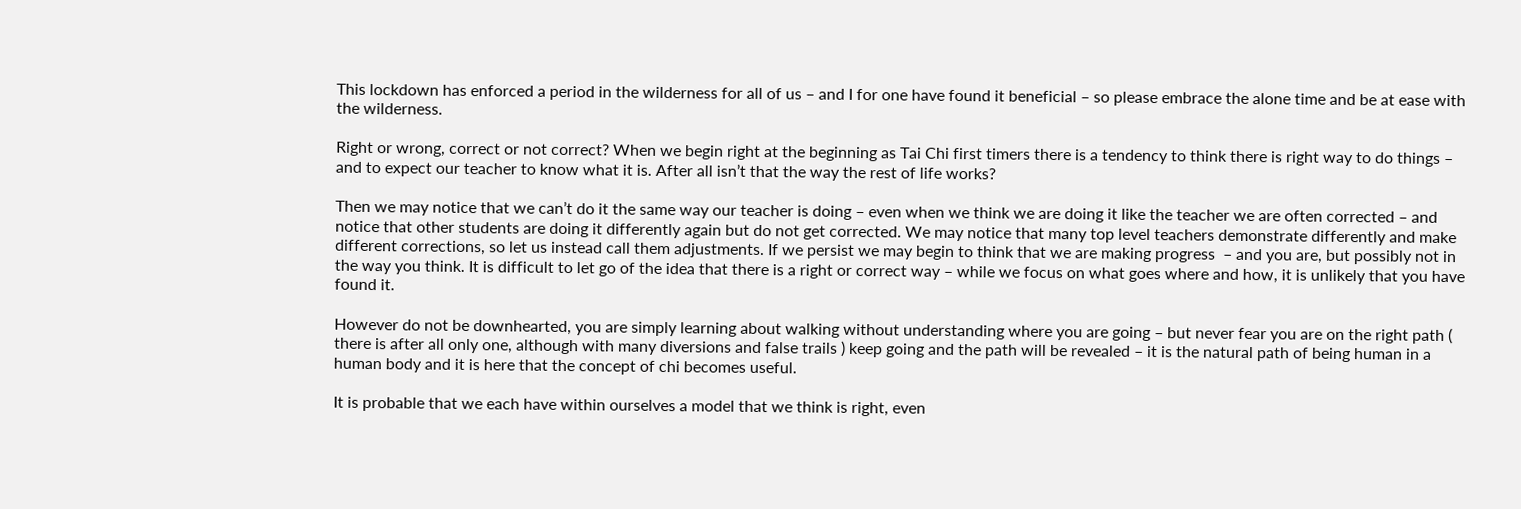This lockdown has enforced a period in the wilderness for all of us – and I for one have found it beneficial – so please embrace the alone time and be at ease with the wilderness.

Right or wrong, correct or not correct? When we begin right at the beginning as Tai Chi first timers there is a tendency to think there is right way to do things – and to expect our teacher to know what it is. After all isn’t that the way the rest of life works?

Then we may notice that we can’t do it the same way our teacher is doing – even when we think we are doing it like the teacher we are often corrected – and notice that other students are doing it differently again but do not get corrected. We may notice that many top level teachers demonstrate differently and make different corrections, so let us instead call them adjustments. If we persist we may begin to think that we are making progress  – and you are, but possibly not in the way you think. It is difficult to let go of the idea that there is a right or correct way – while we focus on what goes where and how, it is unlikely that you have found it.

However do not be downhearted, you are simply learning about walking without understanding where you are going – but never fear you are on the right path ( there is after all only one, although with many diversions and false trails ) keep going and the path will be revealed – it is the natural path of being human in a human body and it is here that the concept of chi becomes useful.

It is probable that we each have within ourselves a model that we think is right, even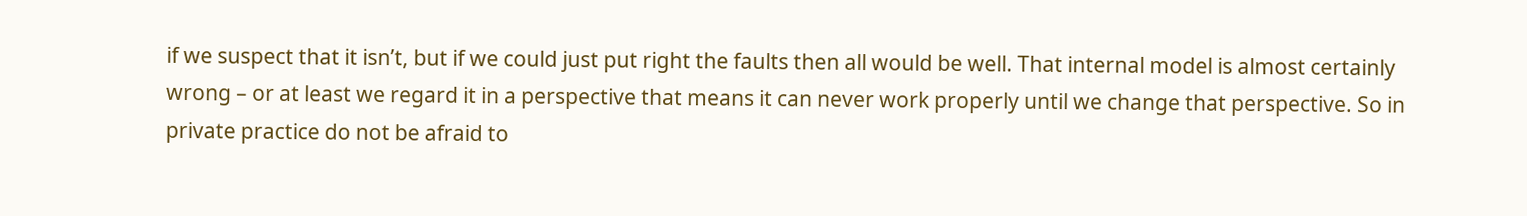if we suspect that it isn’t, but if we could just put right the faults then all would be well. That internal model is almost certainly wrong – or at least we regard it in a perspective that means it can never work properly until we change that perspective. So in private practice do not be afraid to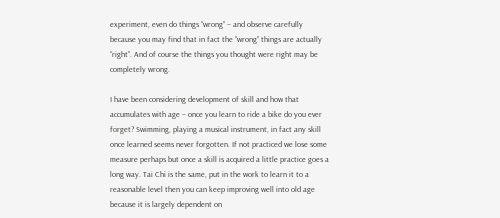experiment, even do things “wrong” – and observe carefully because you may find that in fact the “wrong” things are actually “right”. And of course the things you thought were right may be completely wrong.

I have been considering development of skill and how that accumulates with age – once you learn to ride a bike do you ever forget? Swimming, playing a musical instrument, in fact any skill once learned seems never forgotten. If not practiced we lose some measure perhaps but once a skill is acquired a little practice goes a long way. Tai Chi is the same, put in the work to learn it to a reasonable level then you can keep improving well into old age because it is largely dependent on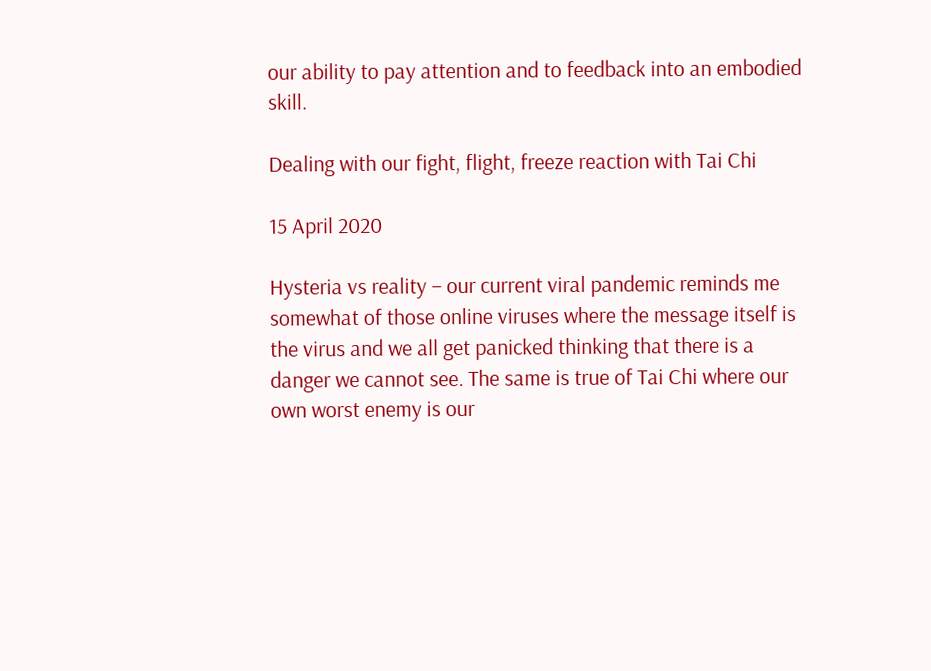our ability to pay attention and to feedback into an embodied skill.

Dealing with our fight, flight, freeze reaction with Tai Chi

15 April 2020

Hysteria vs reality – our current viral pandemic reminds me somewhat of those online viruses where the message itself is the virus and we all get panicked thinking that there is a danger we cannot see. The same is true of Tai Chi where our own worst enemy is our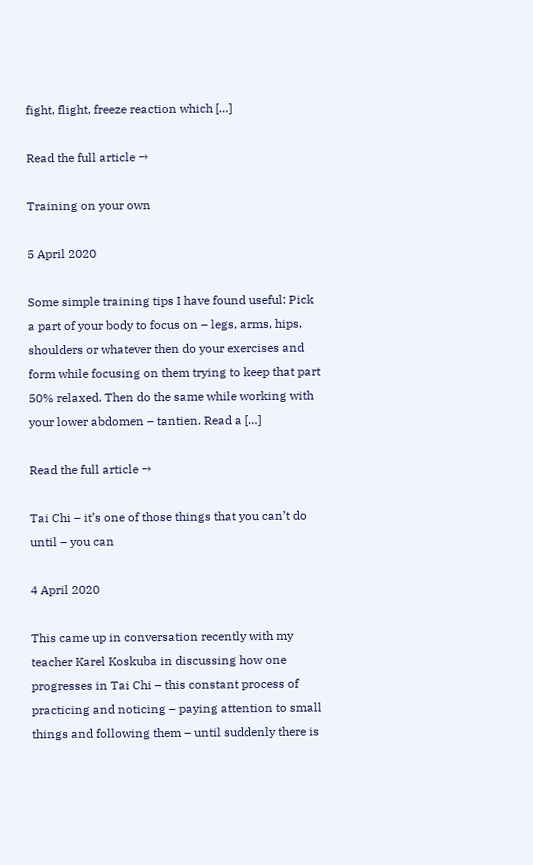fight, flight, freeze reaction which […]

Read the full article →

Training on your own

5 April 2020

Some simple training tips I have found useful: Pick a part of your body to focus on – legs, arms, hips, shoulders or whatever then do your exercises and form while focusing on them trying to keep that part 50% relaxed. Then do the same while working with your lower abdomen – tantien. Read a […]

Read the full article →

Tai Chi – it’s one of those things that you can’t do until – you can

4 April 2020

This came up in conversation recently with my teacher Karel Koskuba in discussing how one progresses in Tai Chi – this constant process of practicing and noticing – paying attention to small things and following them – until suddenly there is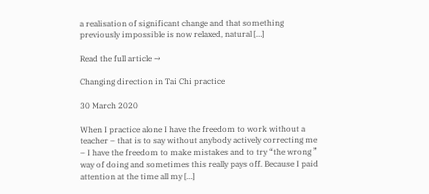a realisation of significant change and that something previously impossible is now relaxed, natural […]

Read the full article →

Changing direction in Tai Chi practice

30 March 2020

When I practice alone I have the freedom to work without a teacher – that is to say without anybody actively correcting me – I have the freedom to make mistakes and to try “the wrong ” way of doing and sometimes this really pays off. Because I paid attention at the time all my […]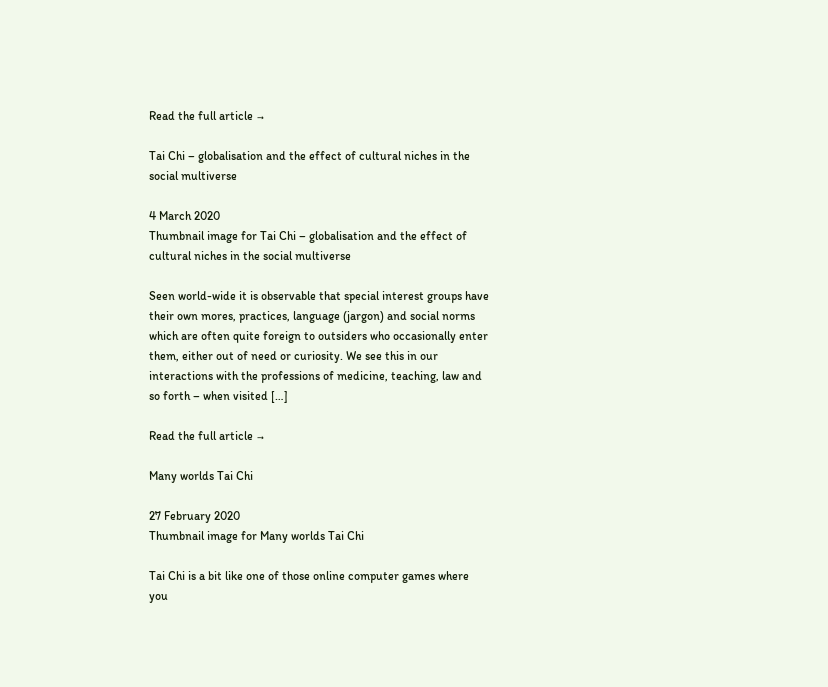Read the full article →

Tai Chi – globalisation and the effect of cultural niches in the social multiverse

4 March 2020
Thumbnail image for Tai Chi – globalisation and the effect of cultural niches in the social multiverse

Seen world-wide it is observable that special interest groups have their own mores, practices, language (jargon) and social norms which are often quite foreign to outsiders who occasionally enter them, either out of need or curiosity. We see this in our interactions with the professions of medicine, teaching, law and so forth – when visited […]

Read the full article →

Many worlds Tai Chi

27 February 2020
Thumbnail image for Many worlds Tai Chi

Tai Chi is a bit like one of those online computer games where you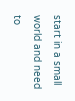start in a small world and need to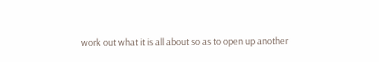work out what it is all about so as to open up another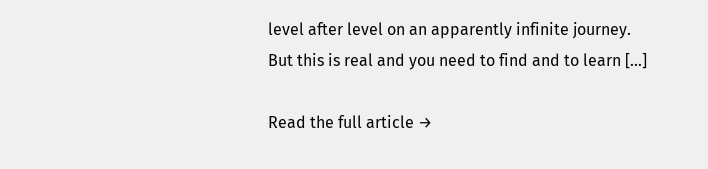level after level on an apparently infinite journey. But this is real and you need to find and to learn […]

Read the full article →